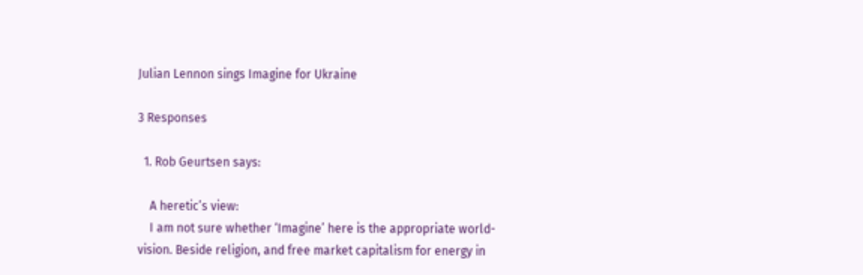Julian Lennon sings Imagine for Ukraine

3 Responses

  1. Rob Geurtsen says:

    A heretic’s view:
    I am not sure whether ‘Imagine’ here is the appropriate world-vision. Beside religion, and free market capitalism for energy in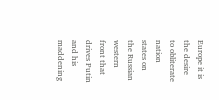Europe it is the desire to obliterate nation states on the Russian western front that drives Putin and his maddening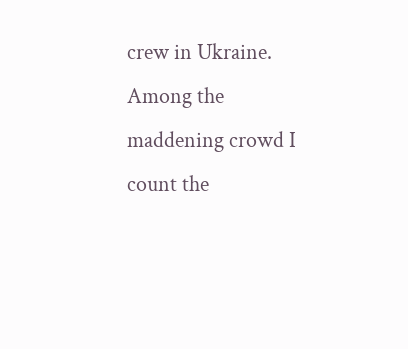crew in Ukraine. Among the maddening crowd I count the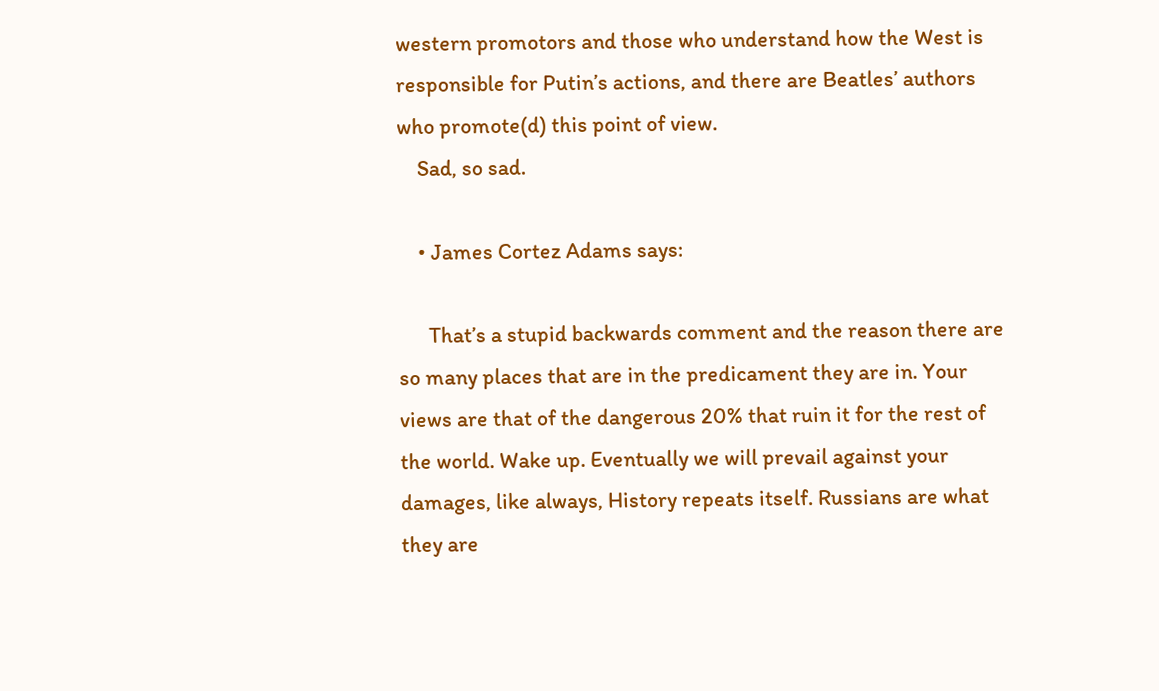western promotors and those who understand how the West is responsible for Putin’s actions, and there are Beatles’ authors who promote(d) this point of view.
    Sad, so sad.

    • James Cortez Adams says:

      That’s a stupid backwards comment and the reason there are so many places that are in the predicament they are in. Your views are that of the dangerous 20% that ruin it for the rest of the world. Wake up. Eventually we will prevail against your damages, like always, History repeats itself. Russians are what they are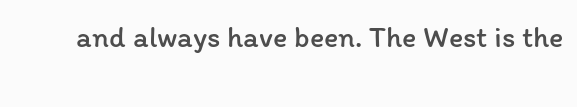and always have been. The West is the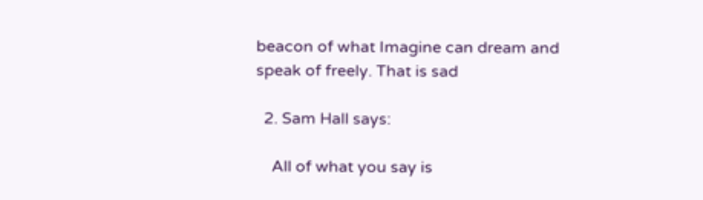beacon of what Imagine can dream and speak of freely. That is sad

  2. Sam Hall says:

    All of what you say is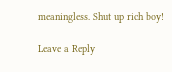meaningless. Shut up rich boy!

Leave a Reply